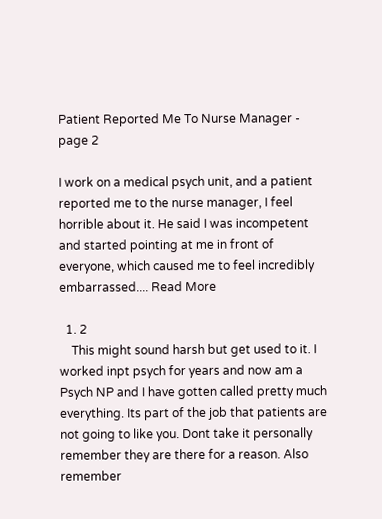Patient Reported Me To Nurse Manager - page 2

I work on a medical psych unit, and a patient reported me to the nurse manager, I feel horrible about it. He said I was incompetent and started pointing at me in front of everyone, which caused me to feel incredibly embarrassed.... Read More

  1. 2
    This might sound harsh but get used to it. I worked inpt psych for years and now am a Psych NP and I have gotten called pretty much everything. Its part of the job that patients are not going to like you. Dont take it personally remember they are there for a reason. Also remember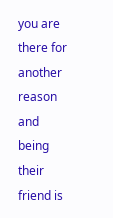you are there for another reason and being their friend is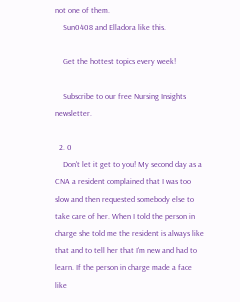not one of them.
    Sun0408 and Elladora like this.

    Get the hottest topics every week!

    Subscribe to our free Nursing Insights newsletter.

  2. 0
    Don't let it get to you! My second day as a CNA a resident complained that I was too slow and then requested somebody else to take care of her. When I told the person in charge she told me the resident is always like that and to tell her that I'm new and had to learn. If the person in charge made a face like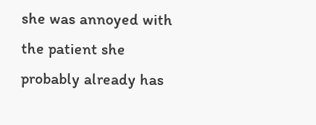she was annoyed with the patient she probably already has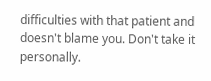difficulties with that patient and doesn't blame you. Don't take it personally.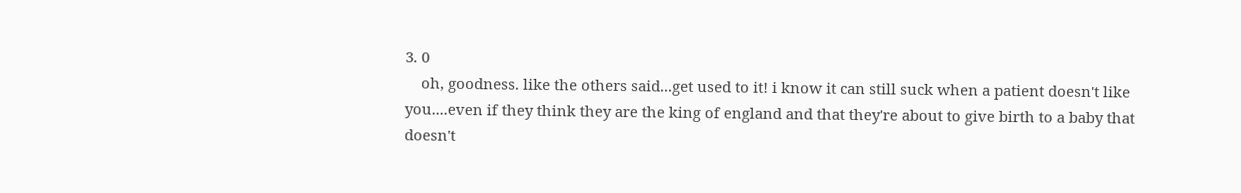3. 0
    oh, goodness. like the others said...get used to it! i know it can still suck when a patient doesn't like you....even if they think they are the king of england and that they're about to give birth to a baby that doesn't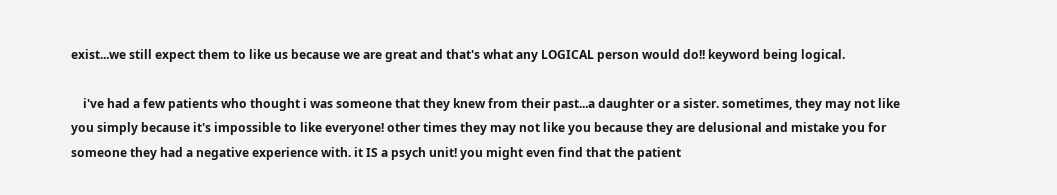exist...we still expect them to like us because we are great and that's what any LOGICAL person would do!! keyword being logical.

    i've had a few patients who thought i was someone that they knew from their past...a daughter or a sister. sometimes, they may not like you simply because it's impossible to like everyone! other times they may not like you because they are delusional and mistake you for someone they had a negative experience with. it IS a psych unit! you might even find that the patient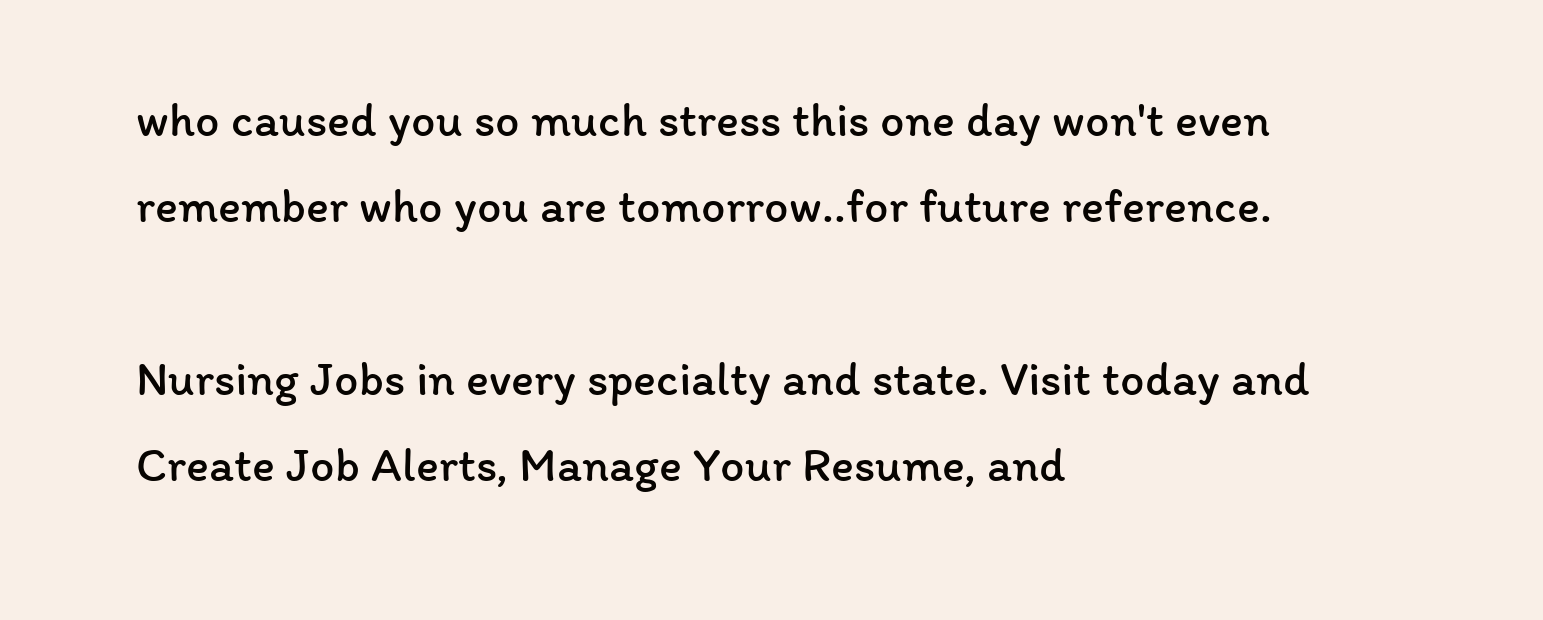who caused you so much stress this one day won't even remember who you are tomorrow..for future reference.

Nursing Jobs in every specialty and state. Visit today and Create Job Alerts, Manage Your Resume, and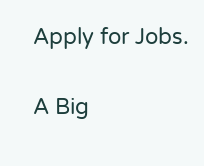Apply for Jobs.

A Big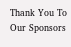Thank You To Our Sponsors